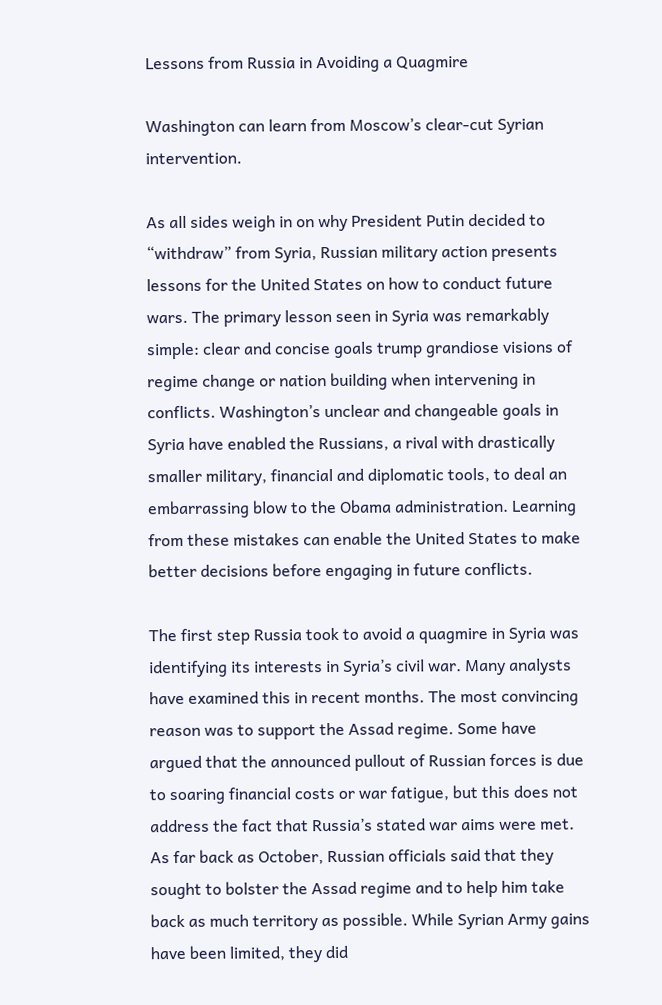Lessons from Russia in Avoiding a Quagmire

Washington can learn from Moscow’s clear-cut Syrian intervention.

As all sides weigh in on why President Putin decided to “withdraw” from Syria, Russian military action presents lessons for the United States on how to conduct future wars. The primary lesson seen in Syria was remarkably simple: clear and concise goals trump grandiose visions of regime change or nation building when intervening in conflicts. Washington’s unclear and changeable goals in Syria have enabled the Russians, a rival with drastically smaller military, financial and diplomatic tools, to deal an embarrassing blow to the Obama administration. Learning from these mistakes can enable the United States to make better decisions before engaging in future conflicts.

The first step Russia took to avoid a quagmire in Syria was identifying its interests in Syria’s civil war. Many analysts have examined this in recent months. The most convincing reason was to support the Assad regime. Some have argued that the announced pullout of Russian forces is due to soaring financial costs or war fatigue, but this does not address the fact that Russia’s stated war aims were met. As far back as October, Russian officials said that they sought to bolster the Assad regime and to help him take back as much territory as possible. While Syrian Army gains have been limited, they did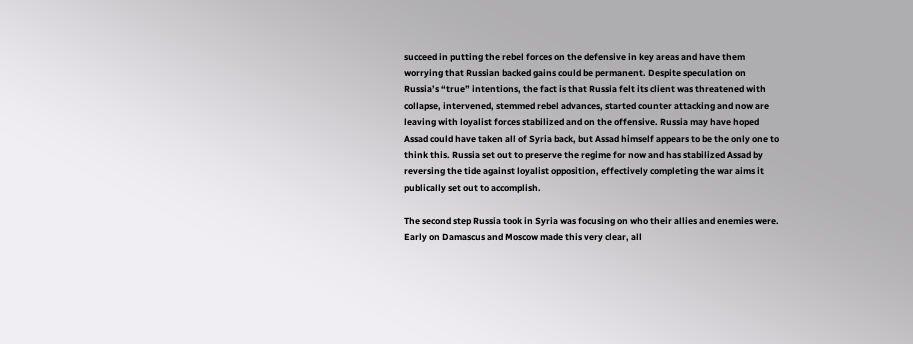succeed in putting the rebel forces on the defensive in key areas and have them worrying that Russian backed gains could be permanent. Despite speculation on Russia’s “true” intentions, the fact is that Russia felt its client was threatened with collapse, intervened, stemmed rebel advances, started counter attacking and now are leaving with loyalist forces stabilized and on the offensive. Russia may have hoped Assad could have taken all of Syria back, but Assad himself appears to be the only one to think this. Russia set out to preserve the regime for now and has stabilized Assad by reversing the tide against loyalist opposition, effectively completing the war aims it publically set out to accomplish.

The second step Russia took in Syria was focusing on who their allies and enemies were. Early on Damascus and Moscow made this very clear, all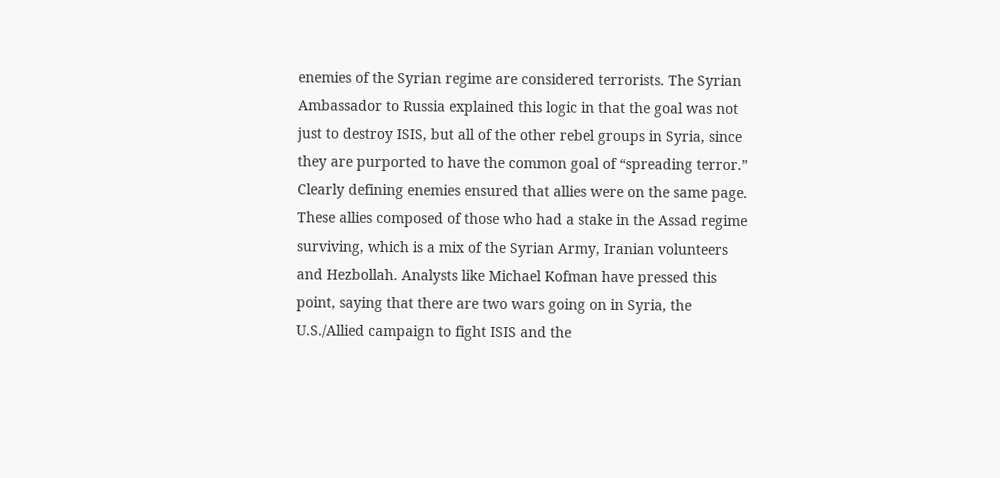enemies of the Syrian regime are considered terrorists. The Syrian Ambassador to Russia explained this logic in that the goal was not just to destroy ISIS, but all of the other rebel groups in Syria, since they are purported to have the common goal of “spreading terror.” Clearly defining enemies ensured that allies were on the same page. These allies composed of those who had a stake in the Assad regime surviving, which is a mix of the Syrian Army, Iranian volunteers and Hezbollah. Analysts like Michael Kofman have pressed this point, saying that there are two wars going on in Syria, the U.S./Allied campaign to fight ISIS and the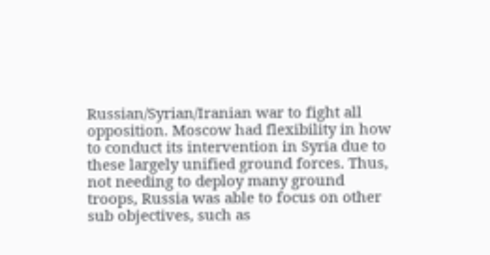Russian/Syrian/Iranian war to fight all opposition. Moscow had flexibility in how to conduct its intervention in Syria due to these largely unified ground forces. Thus, not needing to deploy many ground troops, Russia was able to focus on other sub objectives, such as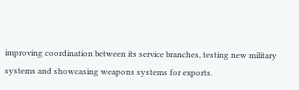improving coordination between its service branches, testing new military systems and showcasing weapons systems for exports.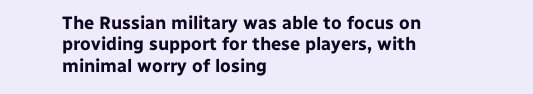The Russian military was able to focus on providing support for these players, with minimal worry of losing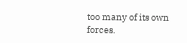too many of its own forces.